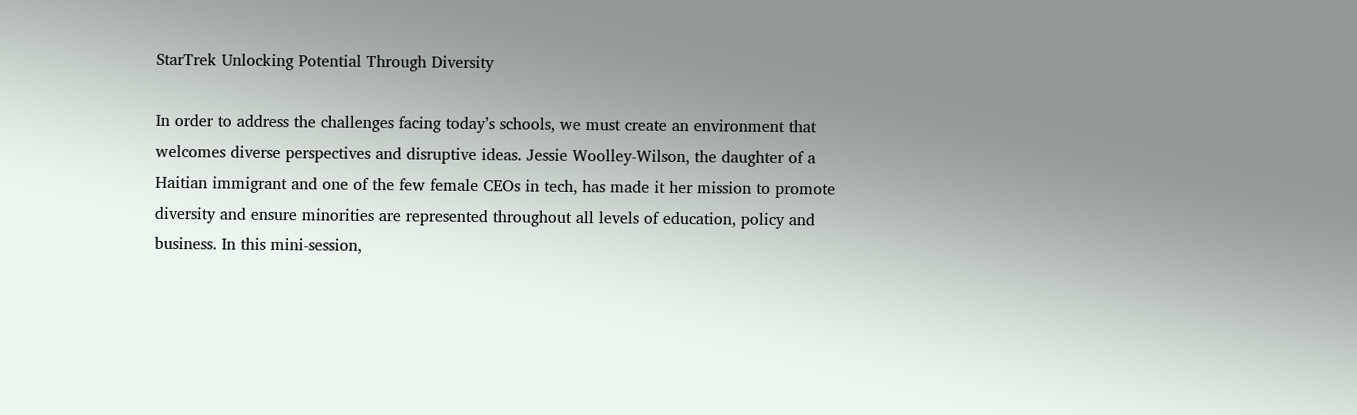StarTrek Unlocking Potential Through Diversity

In order to address the challenges facing today’s schools, we must create an environment that welcomes diverse perspectives and disruptive ideas. Jessie Woolley-Wilson, the daughter of a Haitian immigrant and one of the few female CEOs in tech, has made it her mission to promote diversity and ensure minorities are represented throughout all levels of education, policy and business. In this mini-session,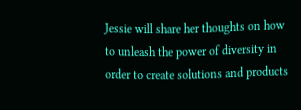Jessie will share her thoughts on how to unleash the power of diversity in order to create solutions and products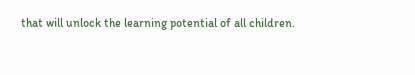that will unlock the learning potential of all children.